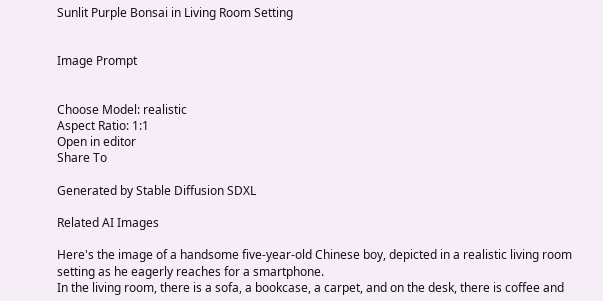Sunlit Purple Bonsai in Living Room Setting


Image Prompt


Choose Model: realistic
Aspect Ratio: 1:1
Open in editor
Share To

Generated by Stable Diffusion SDXL

Related AI Images

Here's the image of a handsome five-year-old Chinese boy, depicted in a realistic living room setting as he eagerly reaches for a smartphone.
In the living room, there is a sofa, a bookcase, a carpet, and on the desk, there is coffee and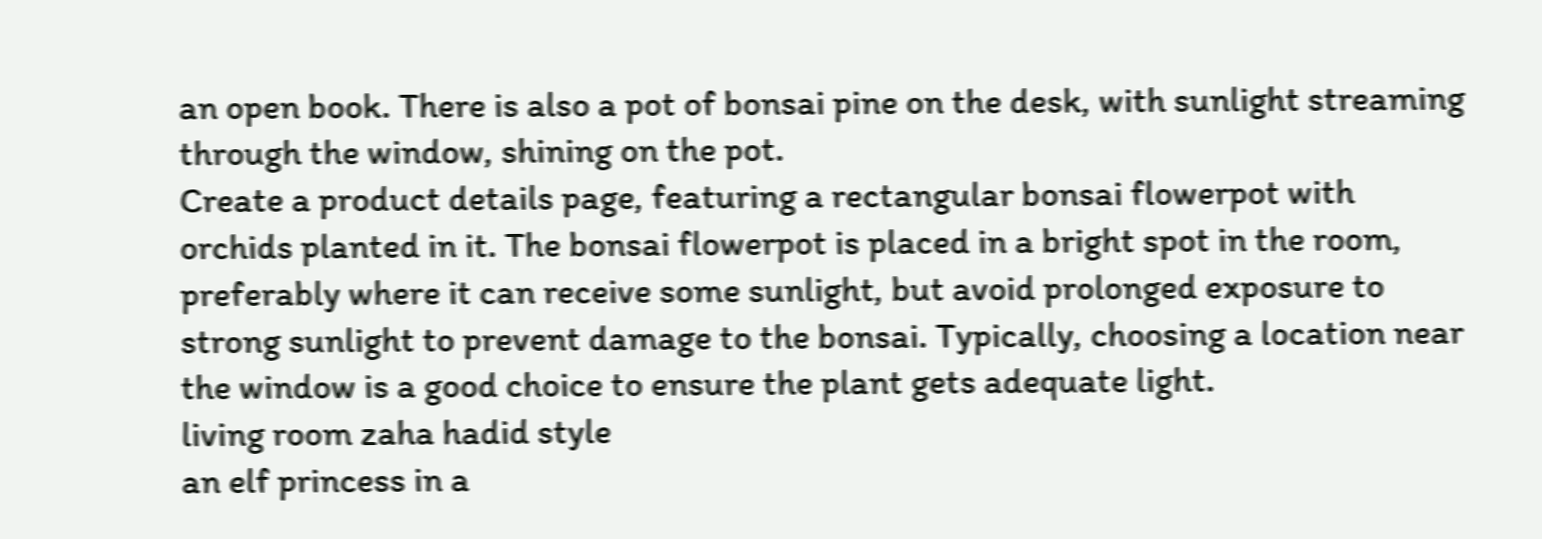an open book. There is also a pot of bonsai pine on the desk, with sunlight streaming through the window, shining on the pot.
Create a product details page, featuring a rectangular bonsai flowerpot with orchids planted in it. The bonsai flowerpot is placed in a bright spot in the room, preferably where it can receive some sunlight, but avoid prolonged exposure to strong sunlight to prevent damage to the bonsai. Typically, choosing a location near the window is a good choice to ensure the plant gets adequate light.
living room zaha hadid style
an elf princess in a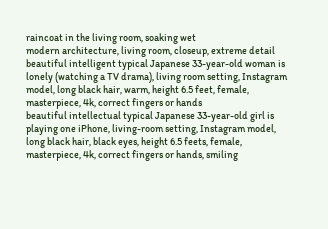raincoat in the living room, soaking wet
modern architecture, living room, closeup, extreme detail
beautiful intelligent typical Japanese 33-year-old woman is lonely (watching a TV drama), living room setting, Instagram model, long black hair, warm, height 6.5 feet, female, masterpiece, 4k, correct fingers or hands
beautiful intellectual typical Japanese 33-year-old girl is playing one iPhone, living-room setting, Instagram model, long black hair, black eyes, height 6.5 feets, female, masterpiece, 4k, correct fingers or hands, smiling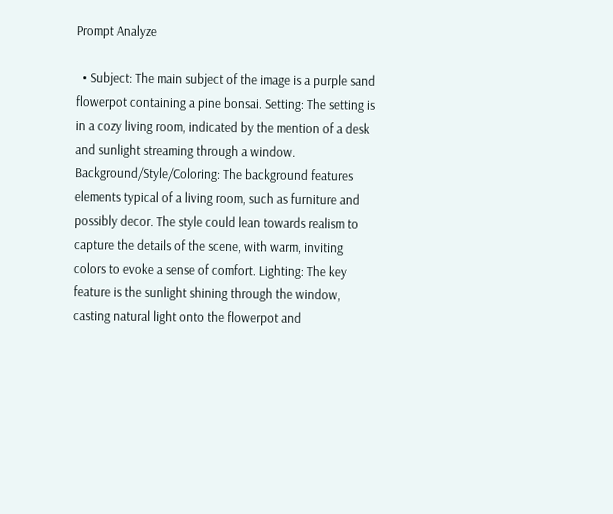Prompt Analyze

  • Subject: The main subject of the image is a purple sand flowerpot containing a pine bonsai. Setting: The setting is in a cozy living room, indicated by the mention of a desk and sunlight streaming through a window. Background/Style/Coloring: The background features elements typical of a living room, such as furniture and possibly decor. The style could lean towards realism to capture the details of the scene, with warm, inviting colors to evoke a sense of comfort. Lighting: The key feature is the sunlight shining through the window, casting natural light onto the flowerpot and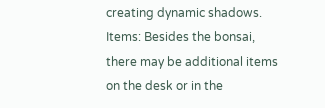creating dynamic shadows. Items: Besides the bonsai, there may be additional items on the desk or in the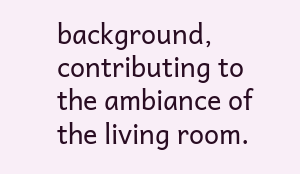background, contributing to the ambiance of the living room.